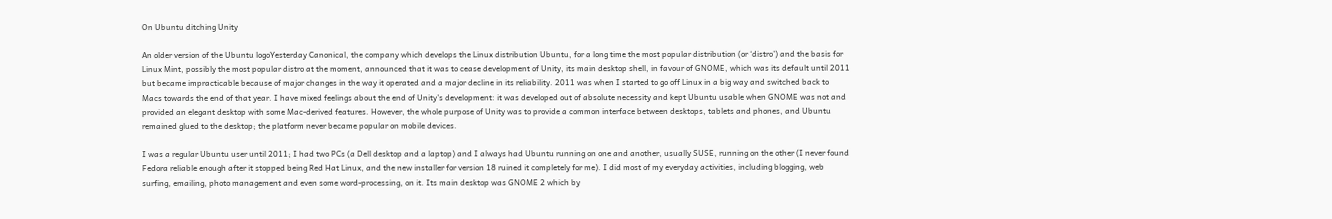On Ubuntu ditching Unity

An older version of the Ubuntu logoYesterday Canonical, the company which develops the Linux distribution Ubuntu, for a long time the most popular distribution (or ‘distro’) and the basis for Linux Mint, possibly the most popular distro at the moment, announced that it was to cease development of Unity, its main desktop shell, in favour of GNOME, which was its default until 2011 but became impracticable because of major changes in the way it operated and a major decline in its reliability. 2011 was when I started to go off Linux in a big way and switched back to Macs towards the end of that year. I have mixed feelings about the end of Unity’s development: it was developed out of absolute necessity and kept Ubuntu usable when GNOME was not and provided an elegant desktop with some Mac-derived features. However, the whole purpose of Unity was to provide a common interface between desktops, tablets and phones, and Ubuntu remained glued to the desktop; the platform never became popular on mobile devices.

I was a regular Ubuntu user until 2011; I had two PCs (a Dell desktop and a laptop) and I always had Ubuntu running on one and another, usually SUSE, running on the other (I never found Fedora reliable enough after it stopped being Red Hat Linux, and the new installer for version 18 ruined it completely for me). I did most of my everyday activities, including blogging, web surfing, emailing, photo management and even some word-processing, on it. Its main desktop was GNOME 2 which by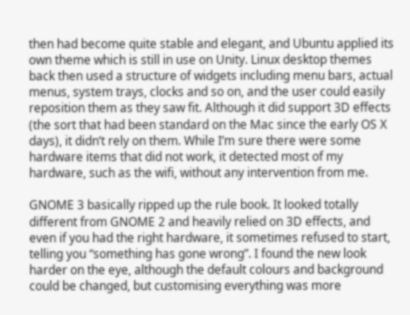then had become quite stable and elegant, and Ubuntu applied its own theme which is still in use on Unity. Linux desktop themes back then used a structure of widgets including menu bars, actual menus, system trays, clocks and so on, and the user could easily reposition them as they saw fit. Although it did support 3D effects (the sort that had been standard on the Mac since the early OS X days), it didn’t rely on them. While I’m sure there were some hardware items that did not work, it detected most of my hardware, such as the wifi, without any intervention from me.

GNOME 3 basically ripped up the rule book. It looked totally different from GNOME 2 and heavily relied on 3D effects, and even if you had the right hardware, it sometimes refused to start, telling you “something has gone wrong”. I found the new look harder on the eye, although the default colours and background could be changed, but customising everything was more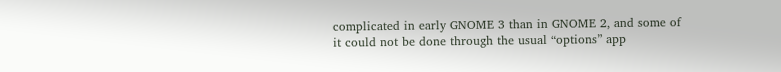complicated in early GNOME 3 than in GNOME 2, and some of it could not be done through the usual “options” app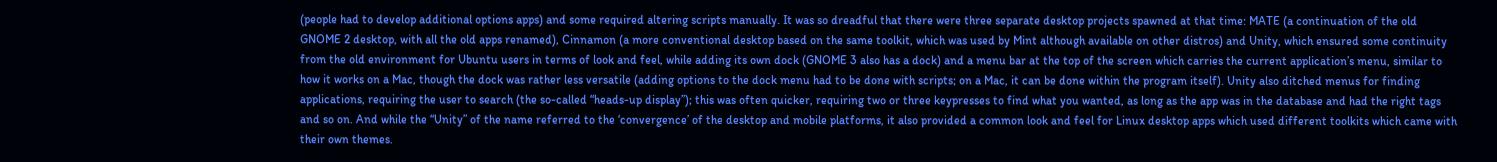(people had to develop additional options apps) and some required altering scripts manually. It was so dreadful that there were three separate desktop projects spawned at that time: MATE (a continuation of the old GNOME 2 desktop, with all the old apps renamed), Cinnamon (a more conventional desktop based on the same toolkit, which was used by Mint although available on other distros) and Unity, which ensured some continuity from the old environment for Ubuntu users in terms of look and feel, while adding its own dock (GNOME 3 also has a dock) and a menu bar at the top of the screen which carries the current application’s menu, similar to how it works on a Mac, though the dock was rather less versatile (adding options to the dock menu had to be done with scripts; on a Mac, it can be done within the program itself). Unity also ditched menus for finding applications, requiring the user to search (the so-called “heads-up display”); this was often quicker, requiring two or three keypresses to find what you wanted, as long as the app was in the database and had the right tags and so on. And while the “Unity” of the name referred to the ‘convergence’ of the desktop and mobile platforms, it also provided a common look and feel for Linux desktop apps which used different toolkits which came with their own themes.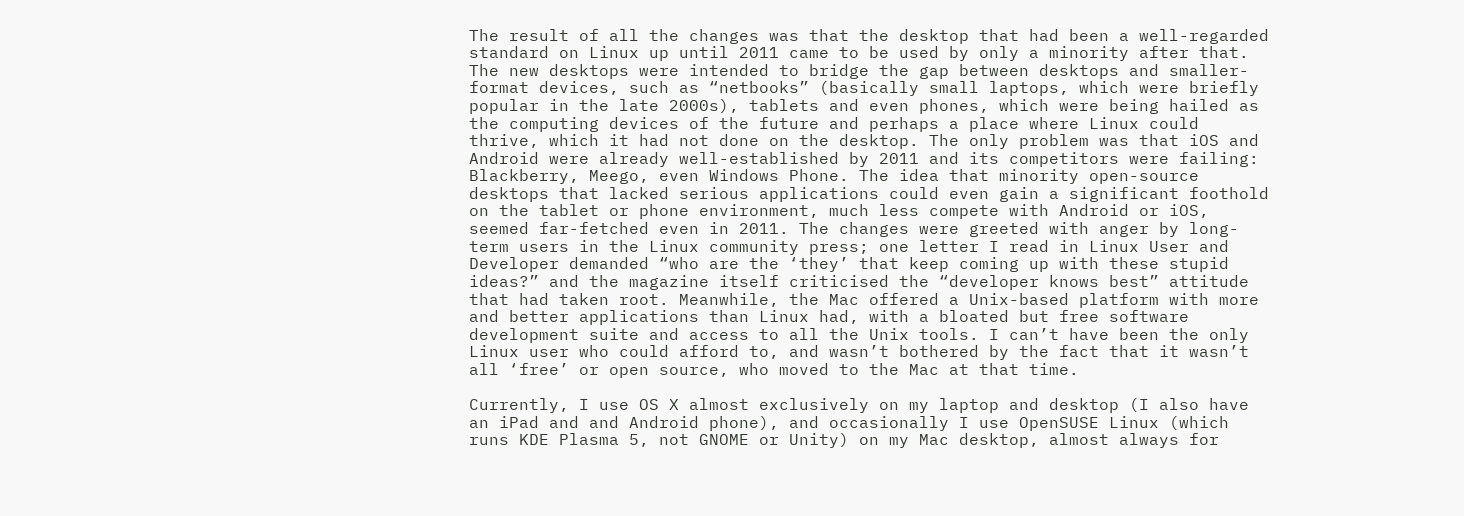The result of all the changes was that the desktop that had been a well-regarded standard on Linux up until 2011 came to be used by only a minority after that. The new desktops were intended to bridge the gap between desktops and smaller-format devices, such as “netbooks” (basically small laptops, which were briefly popular in the late 2000s), tablets and even phones, which were being hailed as the computing devices of the future and perhaps a place where Linux could thrive, which it had not done on the desktop. The only problem was that iOS and Android were already well-established by 2011 and its competitors were failing: Blackberry, Meego, even Windows Phone. The idea that minority open-source desktops that lacked serious applications could even gain a significant foothold on the tablet or phone environment, much less compete with Android or iOS, seemed far-fetched even in 2011. The changes were greeted with anger by long-term users in the Linux community press; one letter I read in Linux User and Developer demanded “who are the ‘they’ that keep coming up with these stupid ideas?” and the magazine itself criticised the “developer knows best” attitude that had taken root. Meanwhile, the Mac offered a Unix-based platform with more and better applications than Linux had, with a bloated but free software development suite and access to all the Unix tools. I can’t have been the only Linux user who could afford to, and wasn’t bothered by the fact that it wasn’t all ‘free’ or open source, who moved to the Mac at that time.

Currently, I use OS X almost exclusively on my laptop and desktop (I also have an iPad and and Android phone), and occasionally I use OpenSUSE Linux (which runs KDE Plasma 5, not GNOME or Unity) on my Mac desktop, almost always for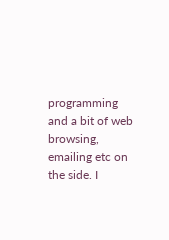programming and a bit of web browsing, emailing etc on the side. I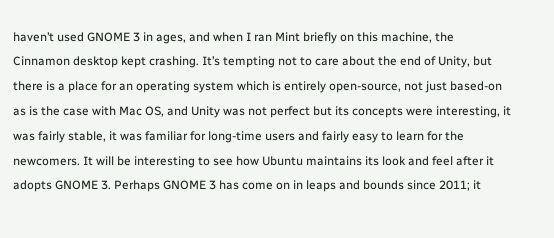haven’t used GNOME 3 in ages, and when I ran Mint briefly on this machine, the Cinnamon desktop kept crashing. It’s tempting not to care about the end of Unity, but there is a place for an operating system which is entirely open-source, not just based-on as is the case with Mac OS, and Unity was not perfect but its concepts were interesting, it was fairly stable, it was familiar for long-time users and fairly easy to learn for the newcomers. It will be interesting to see how Ubuntu maintains its look and feel after it adopts GNOME 3. Perhaps GNOME 3 has come on in leaps and bounds since 2011; it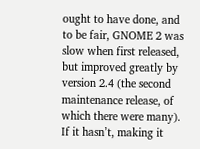ought to have done, and to be fair, GNOME 2 was slow when first released, but improved greatly by version 2.4 (the second maintenance release, of which there were many). If it hasn’t, making it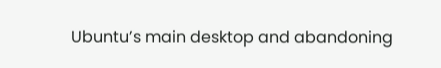Ubuntu’s main desktop and abandoning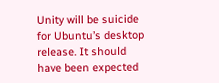Unity will be suicide for Ubuntu’s desktop release. It should have been expected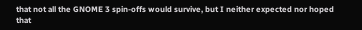that not all the GNOME 3 spin-offs would survive, but I neither expected nor hoped that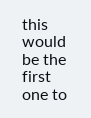this would be the first one to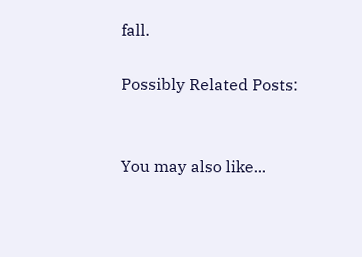fall.

Possibly Related Posts:


You may also like...